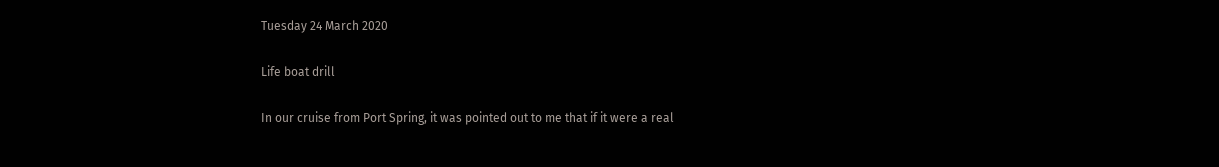Tuesday 24 March 2020

Life boat drill

In our cruise from Port Spring, it was pointed out to me that if it were a real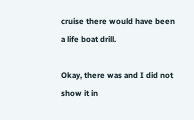cruise there would have been a life boat drill.

Okay, there was and I did not show it in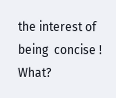the interest of being  concise !
What?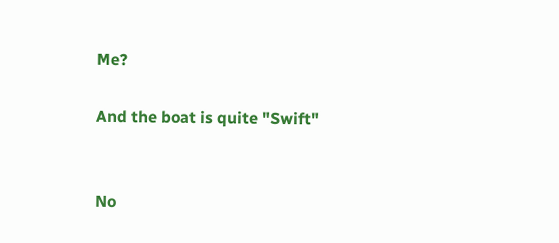Me?

And the boat is quite "Swift"


No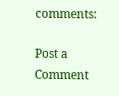comments:

Post a Comment